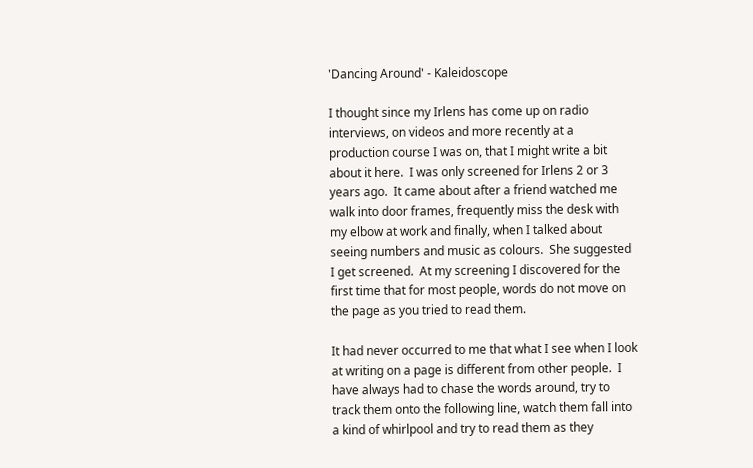'Dancing Around' - Kaleidoscope

I thought since my Irlens has come up on radio interviews, on videos and more recently at a production course I was on, that I might write a bit about it here.  I was only screened for Irlens 2 or 3 years ago.  It came about after a friend watched me walk into door frames, frequently miss the desk with my elbow at work and finally, when I talked about seeing numbers and music as colours.  She suggested I get screened.  At my screening I discovered for the first time that for most people, words do not move on the page as you tried to read them.

It had never occurred to me that what I see when I look at writing on a page is different from other people.  I have always had to chase the words around, try to track them onto the following line, watch them fall into a kind of whirlpool and try to read them as they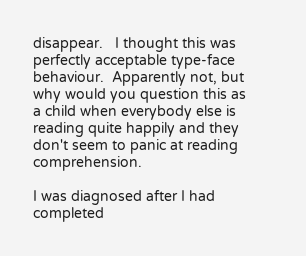disappear.   I thought this was perfectly acceptable type-face behaviour.  Apparently not, but why would you question this as a child when everybody else is reading quite happily and they don't seem to panic at reading comprehension.

I was diagnosed after I had completed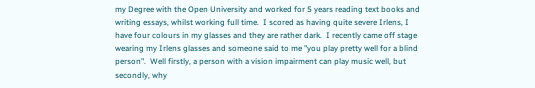my Degree with the Open University and worked for 5 years reading text books and writing essays, whilst working full time.  I scored as having quite severe Irlens, I have four colours in my glasses and they are rather dark.  I recently came off stage wearing my Irlens glasses and someone said to me "you play pretty well for a blind person".  Well firstly, a person with a vision impairment can play music well, but secondly, why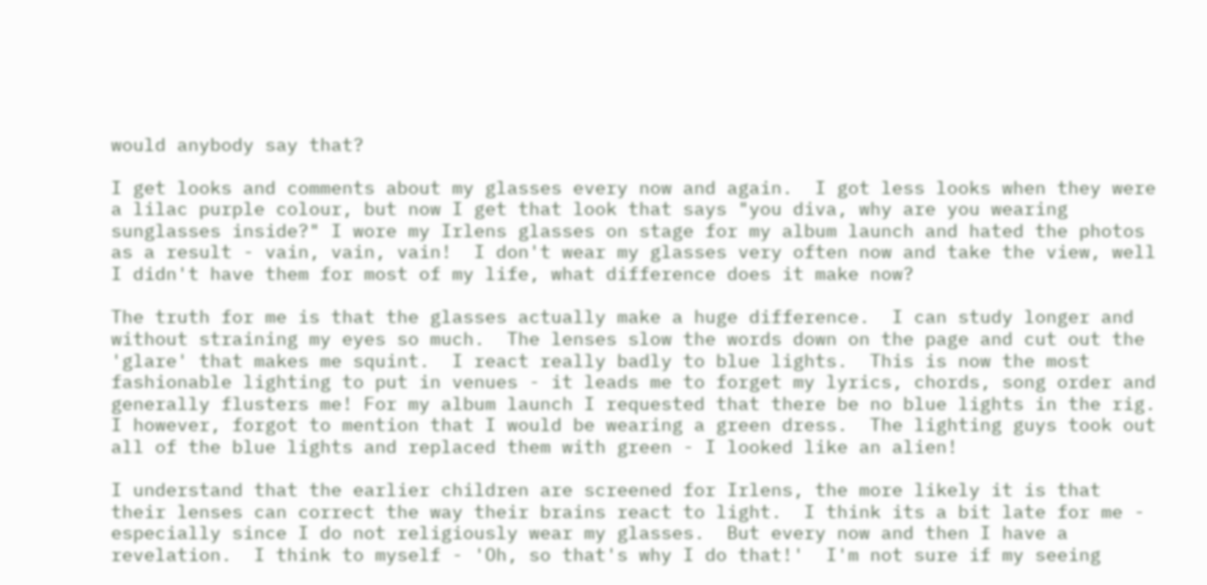would anybody say that?

I get looks and comments about my glasses every now and again.  I got less looks when they were a lilac purple colour, but now I get that look that says "you diva, why are you wearing sunglasses inside?" I wore my Irlens glasses on stage for my album launch and hated the photos as a result - vain, vain, vain!  I don't wear my glasses very often now and take the view, well I didn't have them for most of my life, what difference does it make now?

The truth for me is that the glasses actually make a huge difference.  I can study longer and without straining my eyes so much.  The lenses slow the words down on the page and cut out the 'glare' that makes me squint.  I react really badly to blue lights.  This is now the most fashionable lighting to put in venues - it leads me to forget my lyrics, chords, song order and generally flusters me! For my album launch I requested that there be no blue lights in the rig.  I however, forgot to mention that I would be wearing a green dress.  The lighting guys took out all of the blue lights and replaced them with green - I looked like an alien!

I understand that the earlier children are screened for Irlens, the more likely it is that their lenses can correct the way their brains react to light.  I think its a bit late for me - especially since I do not religiously wear my glasses.  But every now and then I have a revelation.  I think to myself - 'Oh, so that's why I do that!'  I'm not sure if my seeing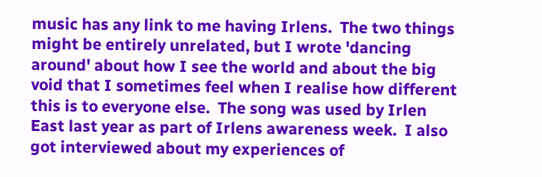music has any link to me having Irlens.  The two things might be entirely unrelated, but I wrote 'dancing around' about how I see the world and about the big void that I sometimes feel when I realise how different this is to everyone else.  The song was used by Irlen East last year as part of Irlens awareness week.  I also got interviewed about my experiences of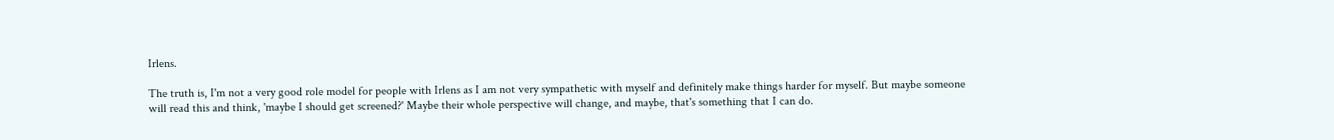Irlens.

The truth is, I'm not a very good role model for people with Irlens as I am not very sympathetic with myself and definitely make things harder for myself. But maybe someone will read this and think, 'maybe I should get screened?' Maybe their whole perspective will change, and maybe, that's something that I can do.